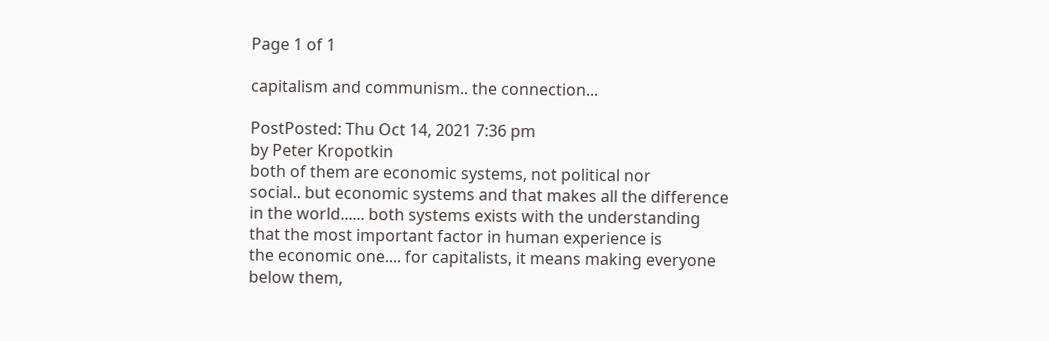Page 1 of 1

capitalism and communism.. the connection...

PostPosted: Thu Oct 14, 2021 7:36 pm
by Peter Kropotkin
both of them are economic systems, not political nor
social.. but economic systems and that makes all the difference
in the world...... both systems exists with the understanding
that the most important factor in human experience is
the economic one.... for capitalists, it means making everyone
below them,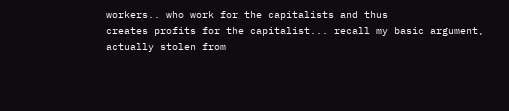workers.. who work for the capitalists and thus
creates profits for the capitalist... recall my basic argument,
actually stolen from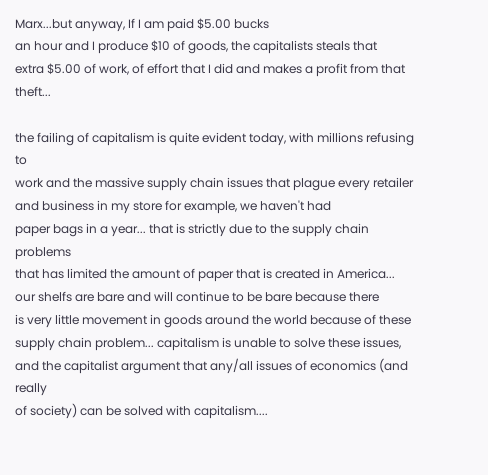Marx...but anyway, If I am paid $5.00 bucks
an hour and I produce $10 of goods, the capitalists steals that
extra $5.00 of work, of effort that I did and makes a profit from that theft...

the failing of capitalism is quite evident today, with millions refusing to
work and the massive supply chain issues that plague every retailer
and business in my store for example, we haven't had
paper bags in a year... that is strictly due to the supply chain problems
that has limited the amount of paper that is created in America...
our shelfs are bare and will continue to be bare because there
is very little movement in goods around the world because of these
supply chain problem... capitalism is unable to solve these issues,
and the capitalist argument that any/all issues of economics (and really
of society) can be solved with capitalism....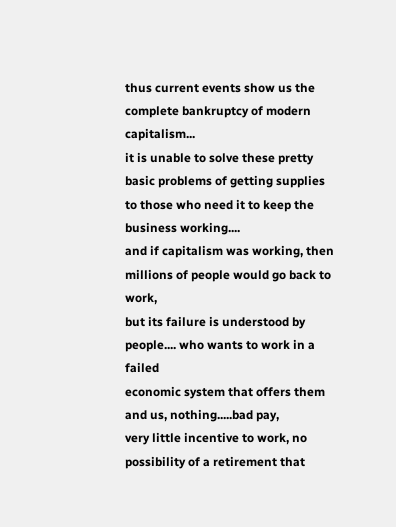thus current events show us the complete bankruptcy of modern capitalism...
it is unable to solve these pretty basic problems of getting supplies
to those who need it to keep the business working....
and if capitalism was working, then millions of people would go back to work,
but its failure is understood by people.... who wants to work in a failed
economic system that offers them and us, nothing.....bad pay,
very little incentive to work, no possibility of a retirement that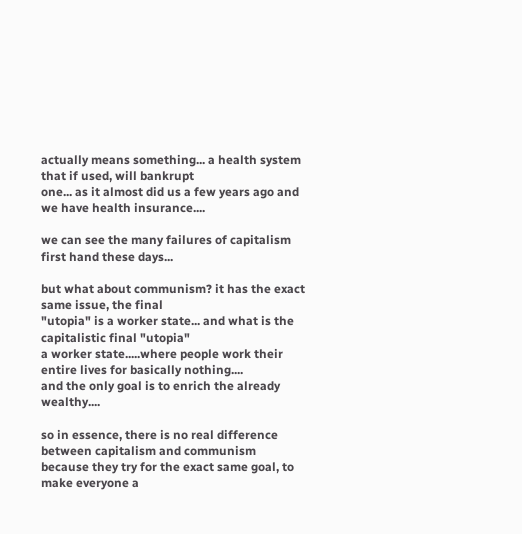actually means something... a health system that if used, will bankrupt
one... as it almost did us a few years ago and we have health insurance....

we can see the many failures of capitalism first hand these days...

but what about communism? it has the exact same issue, the final
"utopia" is a worker state... and what is the capitalistic final "utopia"
a worker state.....where people work their entire lives for basically nothing....
and the only goal is to enrich the already wealthy....

so in essence, there is no real difference between capitalism and communism
because they try for the exact same goal, to make everyone a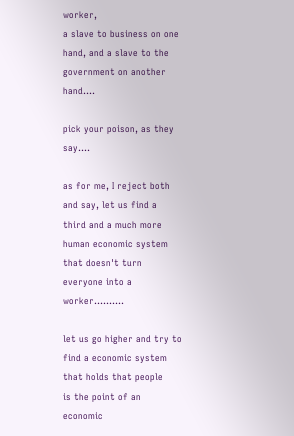worker,
a slave to business on one hand, and a slave to the government on another hand....

pick your poison, as they say....

as for me, I reject both and say, let us find a third and a much more
human economic system that doesn't turn everyone into a worker..........

let us go higher and try to find a economic system that holds that people
is the point of an economic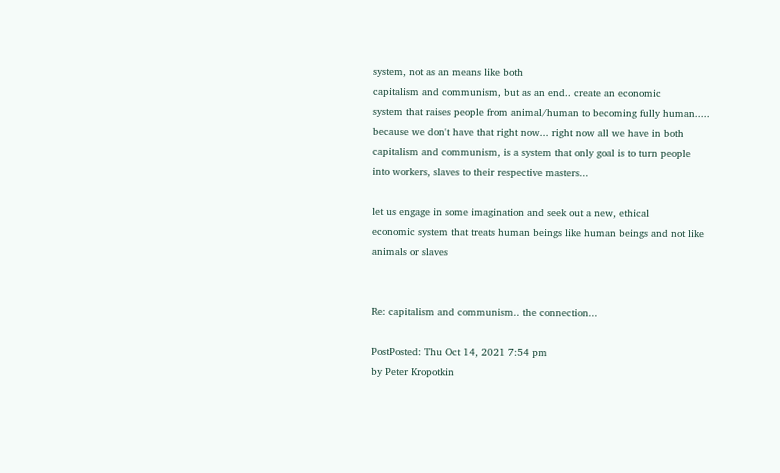system, not as an means like both
capitalism and communism, but as an end.. create an economic
system that raises people from animal/human to becoming fully human.....
because we don't have that right now... right now all we have in both
capitalism and communism, is a system that only goal is to turn people
into workers, slaves to their respective masters...

let us engage in some imagination and seek out a new, ethical
economic system that treats human beings like human beings and not like
animals or slaves


Re: capitalism and communism.. the connection...

PostPosted: Thu Oct 14, 2021 7:54 pm
by Peter Kropotkin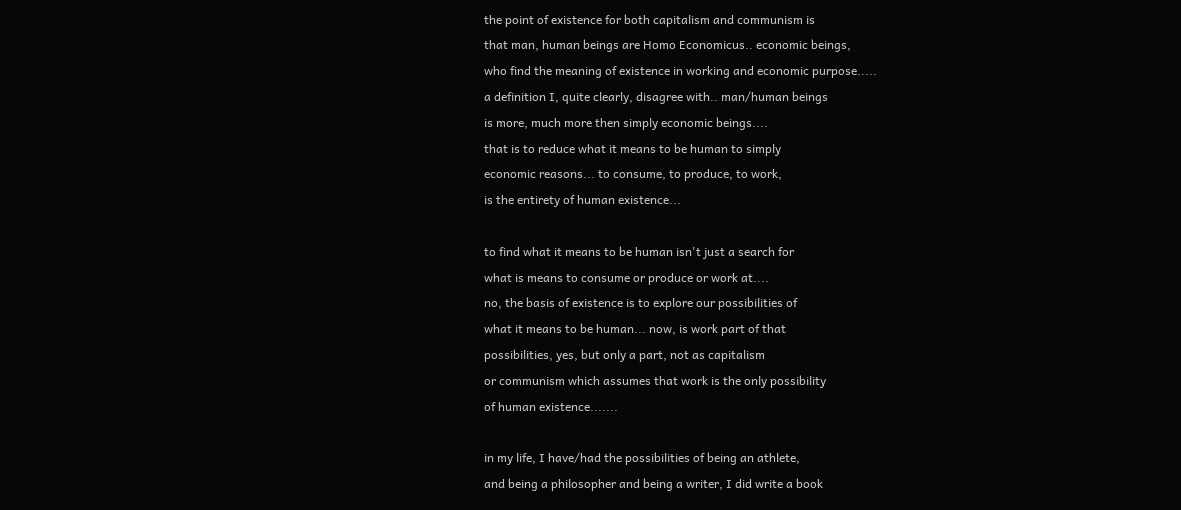the point of existence for both capitalism and communism is
that man, human beings are Homo Economicus.. economic beings,
who find the meaning of existence in working and economic purpose.....
a definition I, quite clearly, disagree with.. man/human beings
is more, much more then simply economic beings....
that is to reduce what it means to be human to simply
economic reasons... to consume, to produce, to work,
is the entirety of human existence...

to find what it means to be human isn't just a search for
what is means to consume or produce or work at....
no, the basis of existence is to explore our possibilities of
what it means to be human... now, is work part of that
possibilities, yes, but only a part, not as capitalism
or communism which assumes that work is the only possibility
of human existence.......

in my life, I have/had the possibilities of being an athlete,
and being a philosopher and being a writer, I did write a book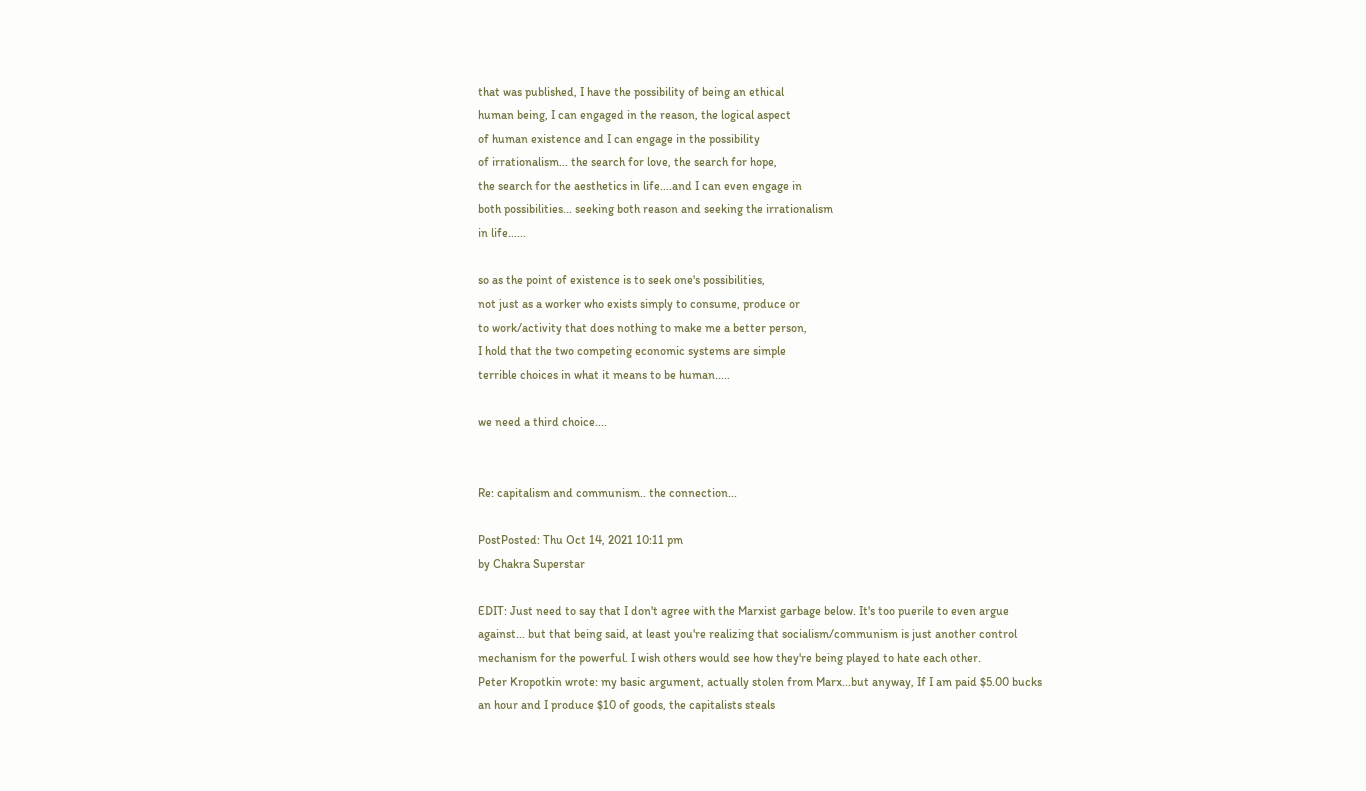that was published, I have the possibility of being an ethical
human being, I can engaged in the reason, the logical aspect
of human existence and I can engage in the possibility
of irrationalism... the search for love, the search for hope,
the search for the aesthetics in life....and I can even engage in
both possibilities... seeking both reason and seeking the irrationalism
in life......

so as the point of existence is to seek one's possibilities,
not just as a worker who exists simply to consume, produce or
to work/activity that does nothing to make me a better person,
I hold that the two competing economic systems are simple
terrible choices in what it means to be human.....

we need a third choice....


Re: capitalism and communism.. the connection...

PostPosted: Thu Oct 14, 2021 10:11 pm
by Chakra Superstar

EDIT: Just need to say that I don't agree with the Marxist garbage below. It's too puerile to even argue against... but that being said, at least you're realizing that socialism/communism is just another control mechanism for the powerful. I wish others would see how they're being played to hate each other.
Peter Kropotkin wrote: my basic argument, actually stolen from Marx...but anyway, If I am paid $5.00 bucks an hour and I produce $10 of goods, the capitalists steals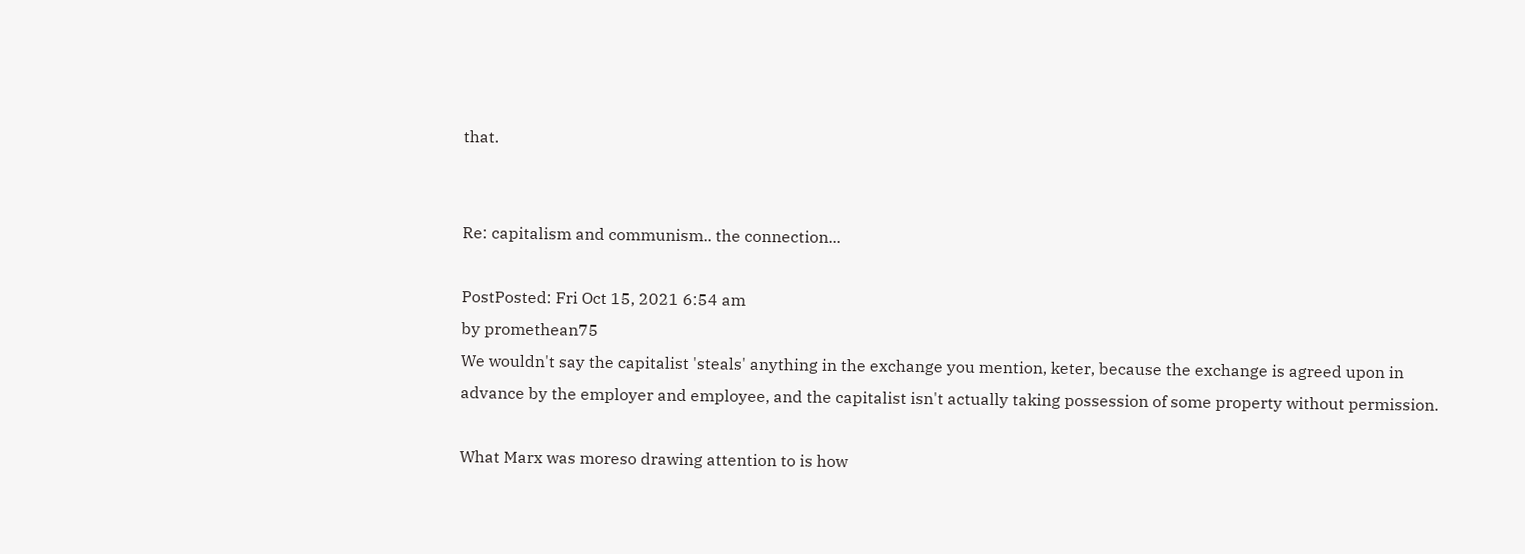that.


Re: capitalism and communism.. the connection...

PostPosted: Fri Oct 15, 2021 6:54 am
by promethean75
We wouldn't say the capitalist 'steals' anything in the exchange you mention, keter, because the exchange is agreed upon in advance by the employer and employee, and the capitalist isn't actually taking possession of some property without permission.

What Marx was moreso drawing attention to is how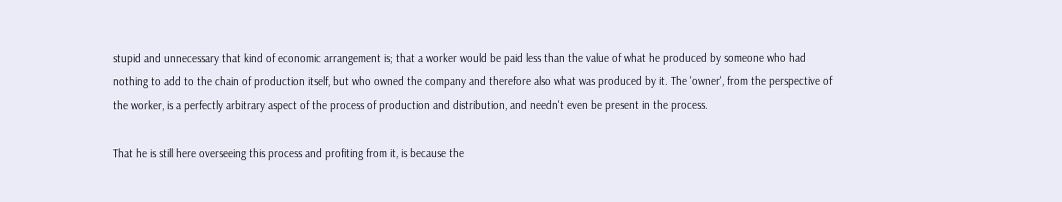stupid and unnecessary that kind of economic arrangement is; that a worker would be paid less than the value of what he produced by someone who had nothing to add to the chain of production itself, but who owned the company and therefore also what was produced by it. The 'owner', from the perspective of the worker, is a perfectly arbitrary aspect of the process of production and distribution, and needn't even be present in the process.

That he is still here overseeing this process and profiting from it, is because the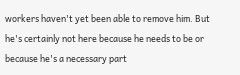workers haven't yet been able to remove him. But he's certainly not here because he needs to be or because he's a necessary part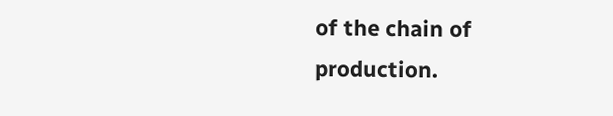of the chain of production.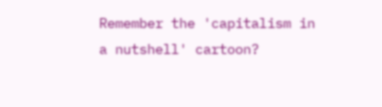Remember the 'capitalism in a nutshell' cartoon?